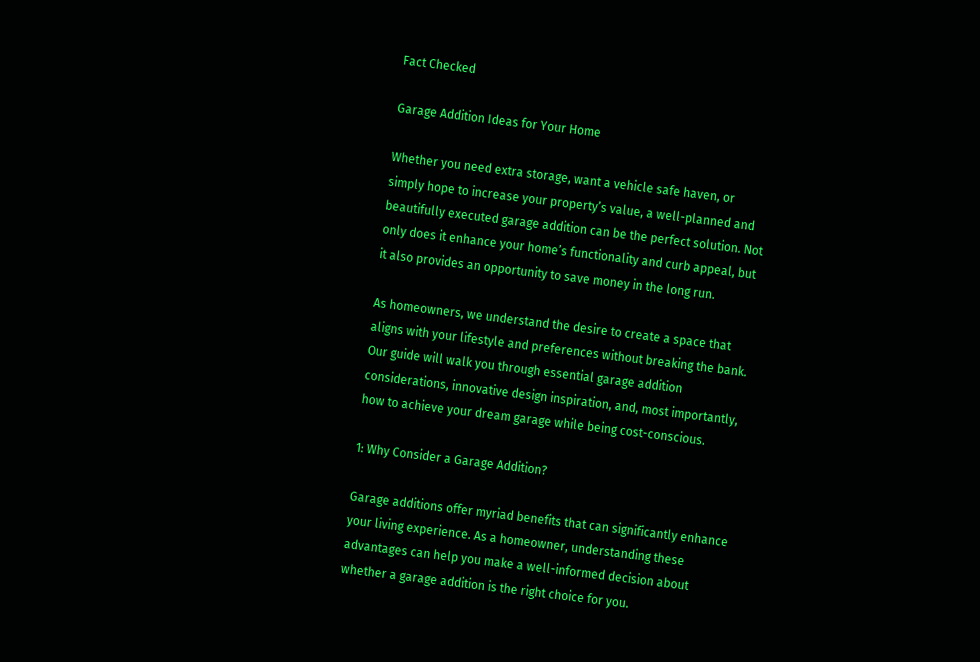Fact Checked

Garage Addition Ideas for Your Home

Whether you need extra storage, want a vehicle safe haven, or simply hope to increase your property’s value, a well-planned and beautifully executed garage addition can be the perfect solution. Not only does it enhance your home’s functionality and curb appeal, but it also provides an opportunity to save money in the long run.

As homeowners, we understand the desire to create a space that aligns with your lifestyle and preferences without breaking the bank. Our guide will walk you through essential garage addition considerations, innovative design inspiration, and, most importantly, how to achieve your dream garage while being cost-conscious.

1: Why Consider a Garage Addition?

Garage additions offer myriad benefits that can significantly enhance your living experience. As a homeowner, understanding these advantages can help you make a well-informed decision about whether a garage addition is the right choice for you.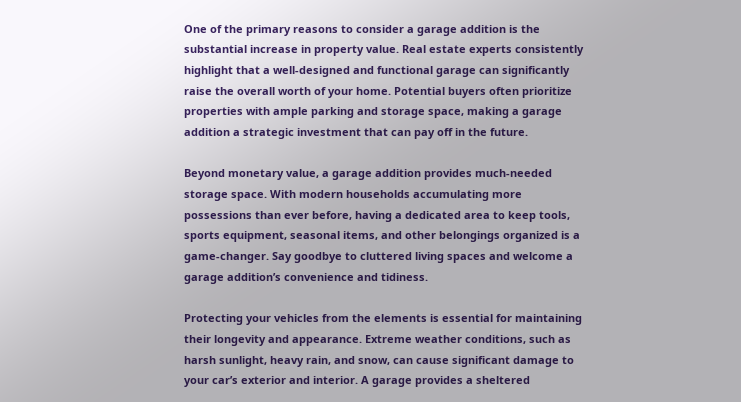One of the primary reasons to consider a garage addition is the substantial increase in property value. Real estate experts consistently highlight that a well-designed and functional garage can significantly raise the overall worth of your home. Potential buyers often prioritize properties with ample parking and storage space, making a garage addition a strategic investment that can pay off in the future.

Beyond monetary value, a garage addition provides much-needed storage space. With modern households accumulating more possessions than ever before, having a dedicated area to keep tools, sports equipment, seasonal items, and other belongings organized is a game-changer. Say goodbye to cluttered living spaces and welcome a garage addition’s convenience and tidiness.

Protecting your vehicles from the elements is essential for maintaining their longevity and appearance. Extreme weather conditions, such as harsh sunlight, heavy rain, and snow, can cause significant damage to your car’s exterior and interior. A garage provides a sheltered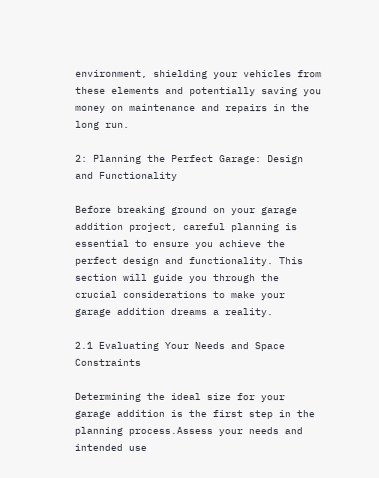environment, shielding your vehicles from these elements and potentially saving you money on maintenance and repairs in the long run.

2: Planning the Perfect Garage: Design and Functionality

Before breaking ground on your garage addition project, careful planning is essential to ensure you achieve the perfect design and functionality. This section will guide you through the crucial considerations to make your garage addition dreams a reality.

2.1 Evaluating Your Needs and Space Constraints

Determining the ideal size for your garage addition is the first step in the planning process.Assess your needs and intended use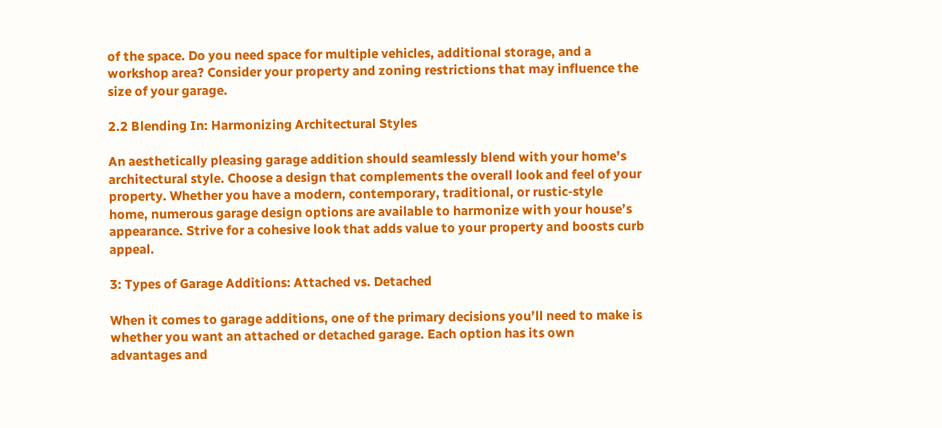of the space. Do you need space for multiple vehicles, additional storage, and a workshop area? Consider your property and zoning restrictions that may influence the size of your garage.

2.2 Blending In: Harmonizing Architectural Styles

An aesthetically pleasing garage addition should seamlessly blend with your home’s architectural style. Choose a design that complements the overall look and feel of your property. Whether you have a modern, contemporary, traditional, or rustic-style home, numerous garage design options are available to harmonize with your house’s appearance. Strive for a cohesive look that adds value to your property and boosts curb appeal.

3: Types of Garage Additions: Attached vs. Detached

When it comes to garage additions, one of the primary decisions you’ll need to make is whether you want an attached or detached garage. Each option has its own advantages and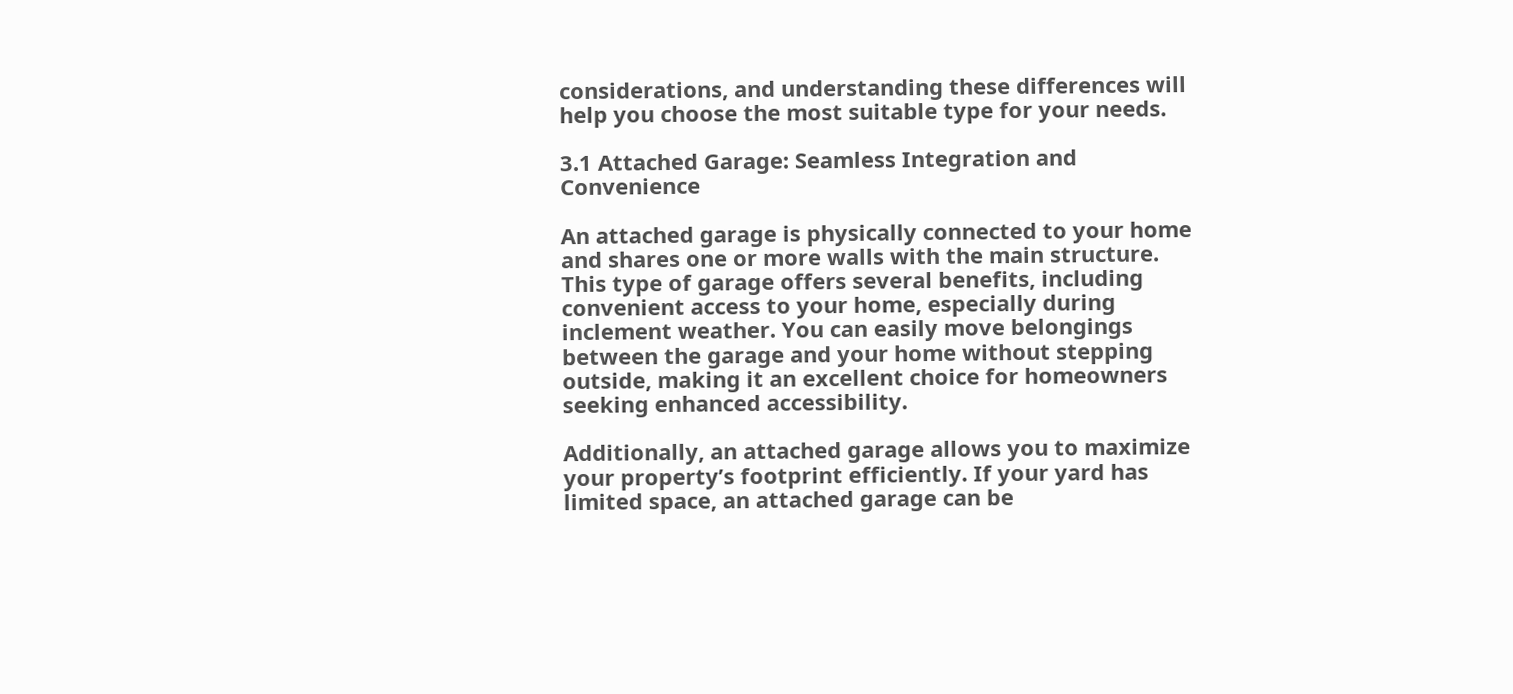considerations, and understanding these differences will help you choose the most suitable type for your needs.

3.1 Attached Garage: Seamless Integration and Convenience

An attached garage is physically connected to your home and shares one or more walls with the main structure. This type of garage offers several benefits, including convenient access to your home, especially during inclement weather. You can easily move belongings between the garage and your home without stepping outside, making it an excellent choice for homeowners seeking enhanced accessibility.

Additionally, an attached garage allows you to maximize your property’s footprint efficiently. If your yard has limited space, an attached garage can be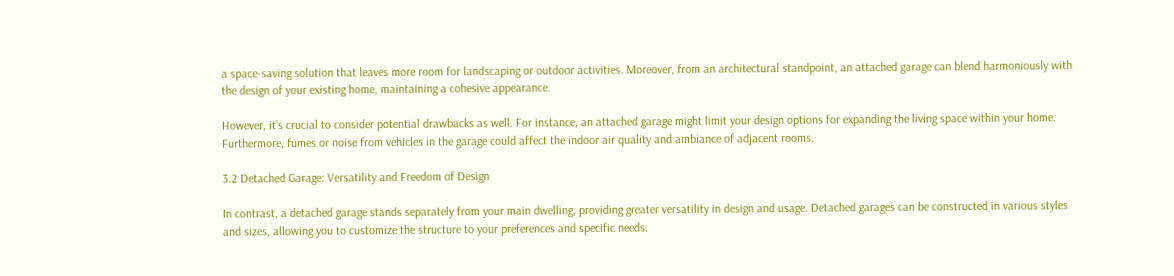a space-saving solution that leaves more room for landscaping or outdoor activities. Moreover, from an architectural standpoint, an attached garage can blend harmoniously with the design of your existing home, maintaining a cohesive appearance.

However, it’s crucial to consider potential drawbacks as well. For instance, an attached garage might limit your design options for expanding the living space within your home. Furthermore, fumes or noise from vehicles in the garage could affect the indoor air quality and ambiance of adjacent rooms.

3.2 Detached Garage: Versatility and Freedom of Design

In contrast, a detached garage stands separately from your main dwelling, providing greater versatility in design and usage. Detached garages can be constructed in various styles and sizes, allowing you to customize the structure to your preferences and specific needs.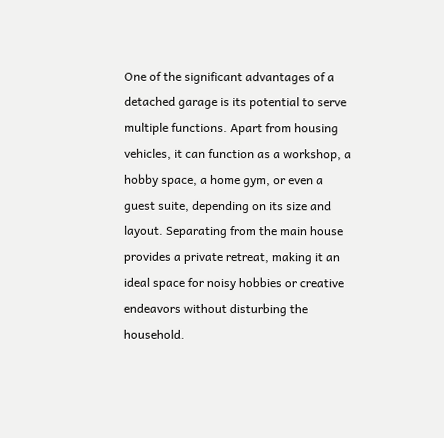One of the significant advantages of a detached garage is its potential to serve multiple functions. Apart from housing vehicles, it can function as a workshop, a hobby space, a home gym, or even a guest suite, depending on its size and layout. Separating from the main house provides a private retreat, making it an ideal space for noisy hobbies or creative endeavors without disturbing the household.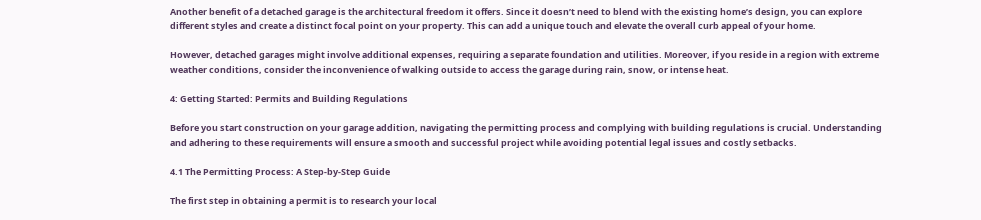Another benefit of a detached garage is the architectural freedom it offers. Since it doesn’t need to blend with the existing home’s design, you can explore different styles and create a distinct focal point on your property. This can add a unique touch and elevate the overall curb appeal of your home.

However, detached garages might involve additional expenses, requiring a separate foundation and utilities. Moreover, if you reside in a region with extreme weather conditions, consider the inconvenience of walking outside to access the garage during rain, snow, or intense heat.

4: Getting Started: Permits and Building Regulations

Before you start construction on your garage addition, navigating the permitting process and complying with building regulations is crucial. Understanding and adhering to these requirements will ensure a smooth and successful project while avoiding potential legal issues and costly setbacks.

4.1 The Permitting Process: A Step-by-Step Guide

The first step in obtaining a permit is to research your local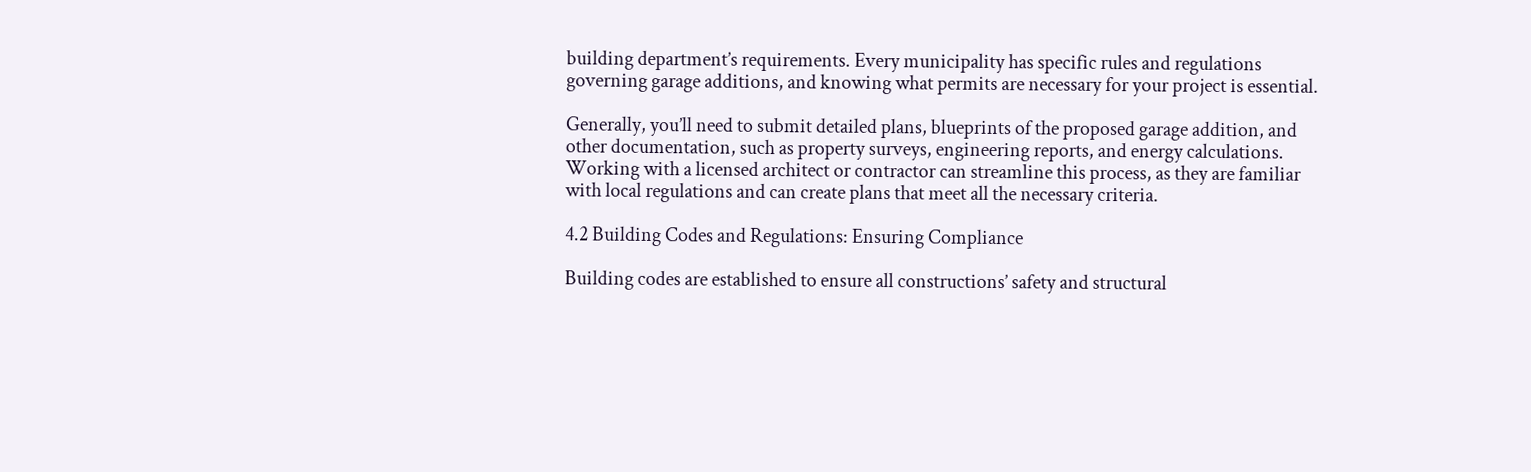building department’s requirements. Every municipality has specific rules and regulations governing garage additions, and knowing what permits are necessary for your project is essential.

Generally, you’ll need to submit detailed plans, blueprints of the proposed garage addition, and other documentation, such as property surveys, engineering reports, and energy calculations. Working with a licensed architect or contractor can streamline this process, as they are familiar with local regulations and can create plans that meet all the necessary criteria.

4.2 Building Codes and Regulations: Ensuring Compliance

Building codes are established to ensure all constructions’ safety and structural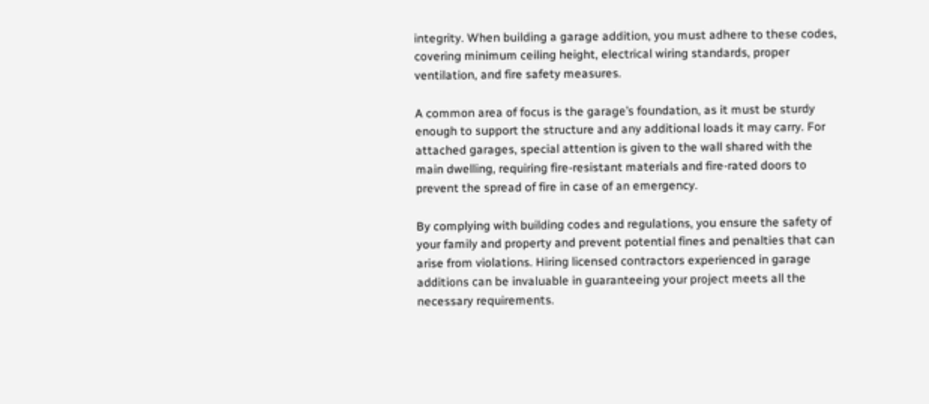integrity. When building a garage addition, you must adhere to these codes, covering minimum ceiling height, electrical wiring standards, proper ventilation, and fire safety measures.

A common area of focus is the garage’s foundation, as it must be sturdy enough to support the structure and any additional loads it may carry. For attached garages, special attention is given to the wall shared with the main dwelling, requiring fire-resistant materials and fire-rated doors to prevent the spread of fire in case of an emergency.

By complying with building codes and regulations, you ensure the safety of your family and property and prevent potential fines and penalties that can arise from violations. Hiring licensed contractors experienced in garage additions can be invaluable in guaranteeing your project meets all the necessary requirements.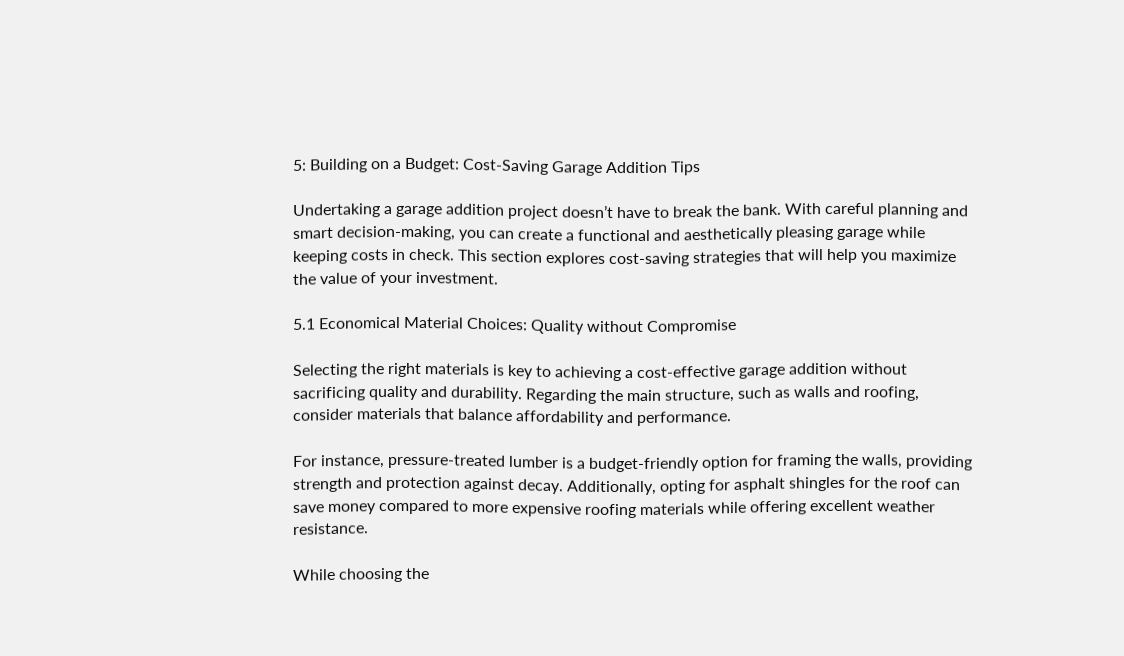5: Building on a Budget: Cost-Saving Garage Addition Tips

Undertaking a garage addition project doesn’t have to break the bank. With careful planning and smart decision-making, you can create a functional and aesthetically pleasing garage while keeping costs in check. This section explores cost-saving strategies that will help you maximize the value of your investment.

5.1 Economical Material Choices: Quality without Compromise

Selecting the right materials is key to achieving a cost-effective garage addition without sacrificing quality and durability. Regarding the main structure, such as walls and roofing, consider materials that balance affordability and performance.

For instance, pressure-treated lumber is a budget-friendly option for framing the walls, providing strength and protection against decay. Additionally, opting for asphalt shingles for the roof can save money compared to more expensive roofing materials while offering excellent weather resistance.

While choosing the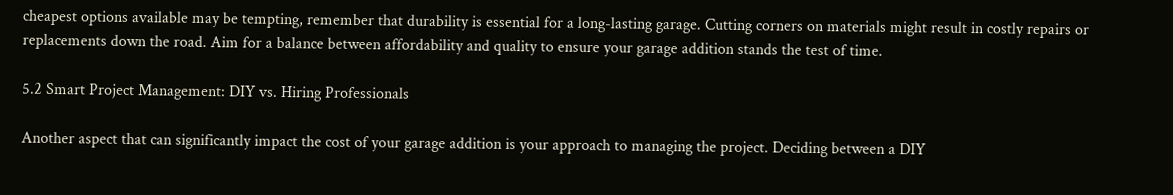cheapest options available may be tempting, remember that durability is essential for a long-lasting garage. Cutting corners on materials might result in costly repairs or replacements down the road. Aim for a balance between affordability and quality to ensure your garage addition stands the test of time.

5.2 Smart Project Management: DIY vs. Hiring Professionals

Another aspect that can significantly impact the cost of your garage addition is your approach to managing the project. Deciding between a DIY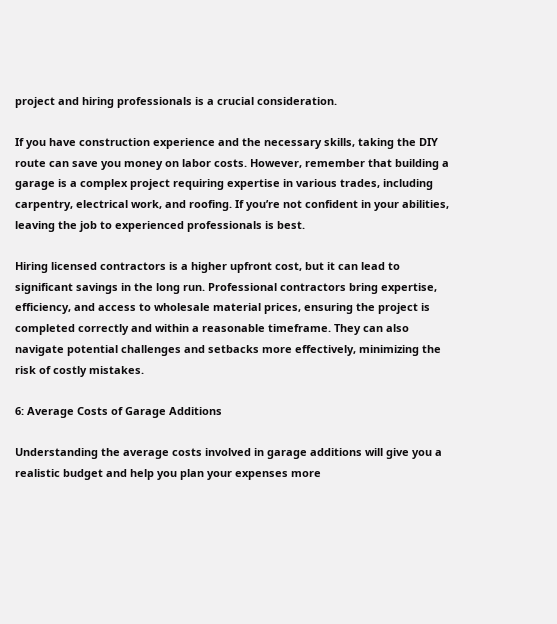project and hiring professionals is a crucial consideration.

If you have construction experience and the necessary skills, taking the DIY route can save you money on labor costs. However, remember that building a garage is a complex project requiring expertise in various trades, including carpentry, electrical work, and roofing. If you’re not confident in your abilities, leaving the job to experienced professionals is best.

Hiring licensed contractors is a higher upfront cost, but it can lead to significant savings in the long run. Professional contractors bring expertise, efficiency, and access to wholesale material prices, ensuring the project is completed correctly and within a reasonable timeframe. They can also navigate potential challenges and setbacks more effectively, minimizing the risk of costly mistakes.

6: Average Costs of Garage Additions

Understanding the average costs involved in garage additions will give you a realistic budget and help you plan your expenses more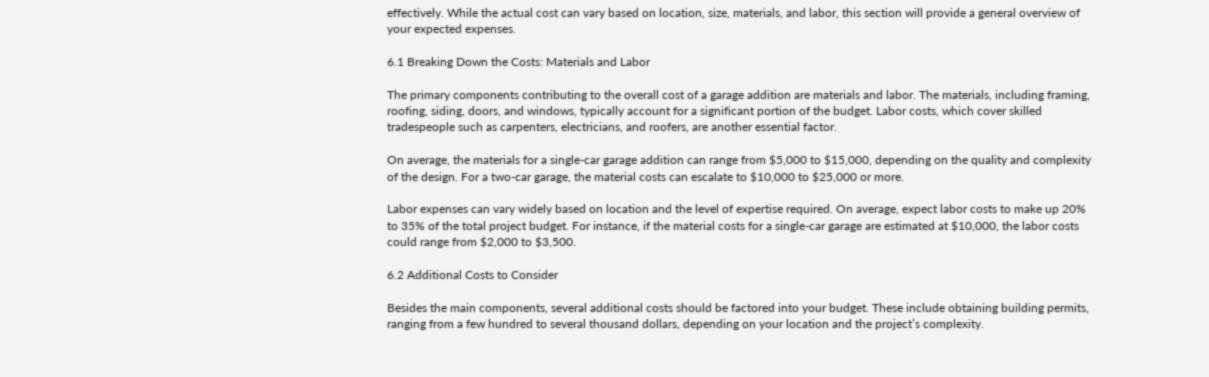effectively. While the actual cost can vary based on location, size, materials, and labor, this section will provide a general overview of your expected expenses.

6.1 Breaking Down the Costs: Materials and Labor

The primary components contributing to the overall cost of a garage addition are materials and labor. The materials, including framing, roofing, siding, doors, and windows, typically account for a significant portion of the budget. Labor costs, which cover skilled tradespeople such as carpenters, electricians, and roofers, are another essential factor.

On average, the materials for a single-car garage addition can range from $5,000 to $15,000, depending on the quality and complexity of the design. For a two-car garage, the material costs can escalate to $10,000 to $25,000 or more.

Labor expenses can vary widely based on location and the level of expertise required. On average, expect labor costs to make up 20% to 35% of the total project budget. For instance, if the material costs for a single-car garage are estimated at $10,000, the labor costs could range from $2,000 to $3,500.

6.2 Additional Costs to Consider

Besides the main components, several additional costs should be factored into your budget. These include obtaining building permits, ranging from a few hundred to several thousand dollars, depending on your location and the project’s complexity.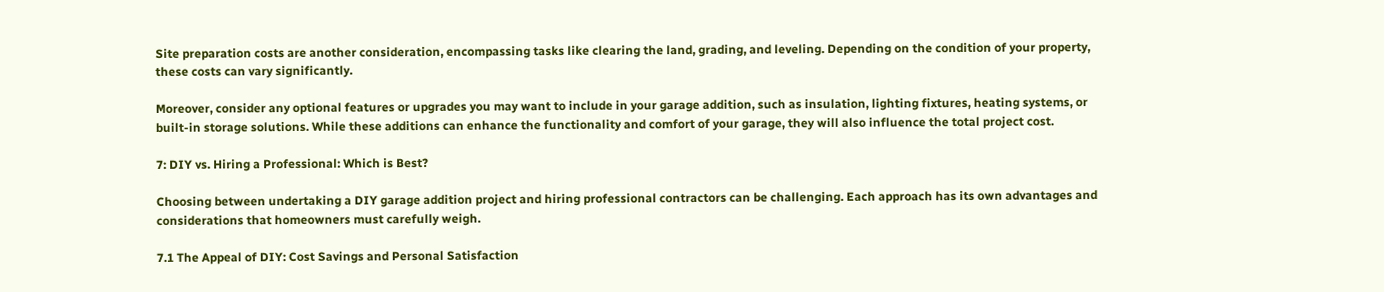Site preparation costs are another consideration, encompassing tasks like clearing the land, grading, and leveling. Depending on the condition of your property, these costs can vary significantly.

Moreover, consider any optional features or upgrades you may want to include in your garage addition, such as insulation, lighting fixtures, heating systems, or built-in storage solutions. While these additions can enhance the functionality and comfort of your garage, they will also influence the total project cost.

7: DIY vs. Hiring a Professional: Which is Best?

Choosing between undertaking a DIY garage addition project and hiring professional contractors can be challenging. Each approach has its own advantages and considerations that homeowners must carefully weigh.

7.1 The Appeal of DIY: Cost Savings and Personal Satisfaction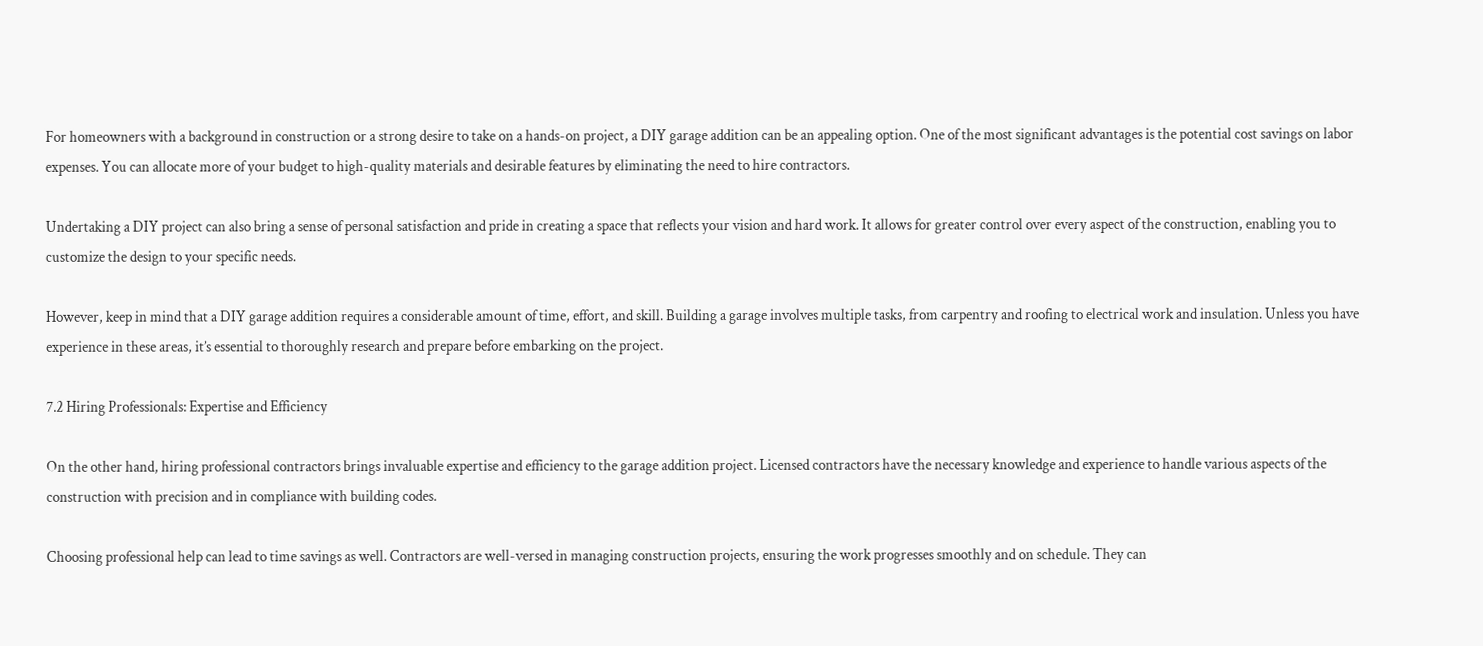For homeowners with a background in construction or a strong desire to take on a hands-on project, a DIY garage addition can be an appealing option. One of the most significant advantages is the potential cost savings on labor expenses. You can allocate more of your budget to high-quality materials and desirable features by eliminating the need to hire contractors.

Undertaking a DIY project can also bring a sense of personal satisfaction and pride in creating a space that reflects your vision and hard work. It allows for greater control over every aspect of the construction, enabling you to customize the design to your specific needs.

However, keep in mind that a DIY garage addition requires a considerable amount of time, effort, and skill. Building a garage involves multiple tasks, from carpentry and roofing to electrical work and insulation. Unless you have experience in these areas, it’s essential to thoroughly research and prepare before embarking on the project.

7.2 Hiring Professionals: Expertise and Efficiency

On the other hand, hiring professional contractors brings invaluable expertise and efficiency to the garage addition project. Licensed contractors have the necessary knowledge and experience to handle various aspects of the construction with precision and in compliance with building codes.

Choosing professional help can lead to time savings as well. Contractors are well-versed in managing construction projects, ensuring the work progresses smoothly and on schedule. They can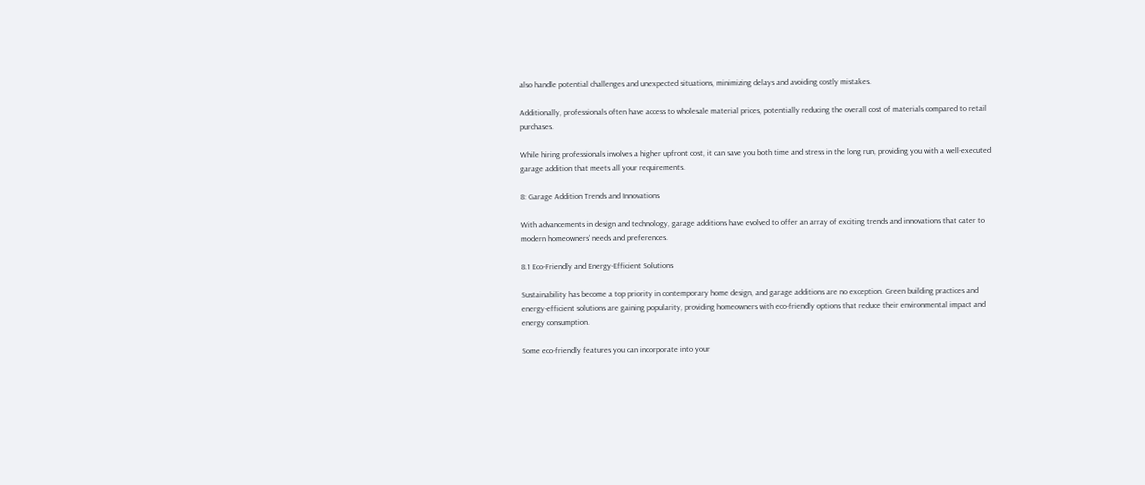also handle potential challenges and unexpected situations, minimizing delays and avoiding costly mistakes.

Additionally, professionals often have access to wholesale material prices, potentially reducing the overall cost of materials compared to retail purchases.

While hiring professionals involves a higher upfront cost, it can save you both time and stress in the long run, providing you with a well-executed garage addition that meets all your requirements.

8: Garage Addition Trends and Innovations

With advancements in design and technology, garage additions have evolved to offer an array of exciting trends and innovations that cater to modern homeowners’ needs and preferences.

8.1 Eco-Friendly and Energy-Efficient Solutions

Sustainability has become a top priority in contemporary home design, and garage additions are no exception. Green building practices and energy-efficient solutions are gaining popularity, providing homeowners with eco-friendly options that reduce their environmental impact and energy consumption.

Some eco-friendly features you can incorporate into your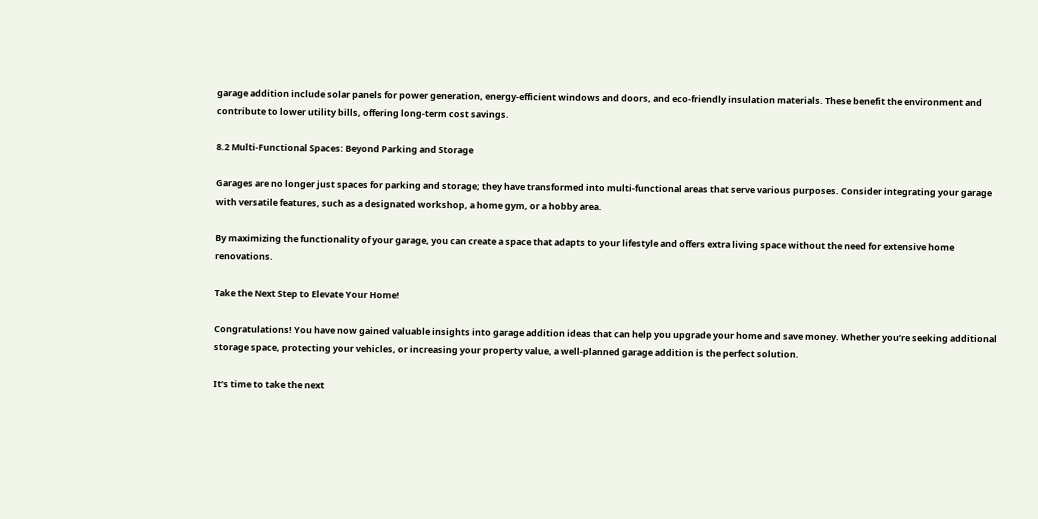garage addition include solar panels for power generation, energy-efficient windows and doors, and eco-friendly insulation materials. These benefit the environment and contribute to lower utility bills, offering long-term cost savings.

8.2 Multi-Functional Spaces: Beyond Parking and Storage

Garages are no longer just spaces for parking and storage; they have transformed into multi-functional areas that serve various purposes. Consider integrating your garage with versatile features, such as a designated workshop, a home gym, or a hobby area.

By maximizing the functionality of your garage, you can create a space that adapts to your lifestyle and offers extra living space without the need for extensive home renovations.

Take the Next Step to Elevate Your Home!

Congratulations! You have now gained valuable insights into garage addition ideas that can help you upgrade your home and save money. Whether you’re seeking additional storage space, protecting your vehicles, or increasing your property value, a well-planned garage addition is the perfect solution.

It’s time to take the next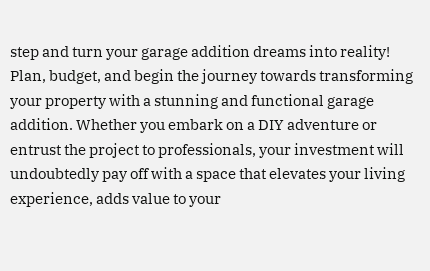step and turn your garage addition dreams into reality! Plan, budget, and begin the journey towards transforming your property with a stunning and functional garage addition. Whether you embark on a DIY adventure or entrust the project to professionals, your investment will undoubtedly pay off with a space that elevates your living experience, adds value to your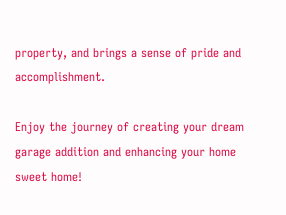property, and brings a sense of pride and accomplishment.

Enjoy the journey of creating your dream garage addition and enhancing your home sweet home!